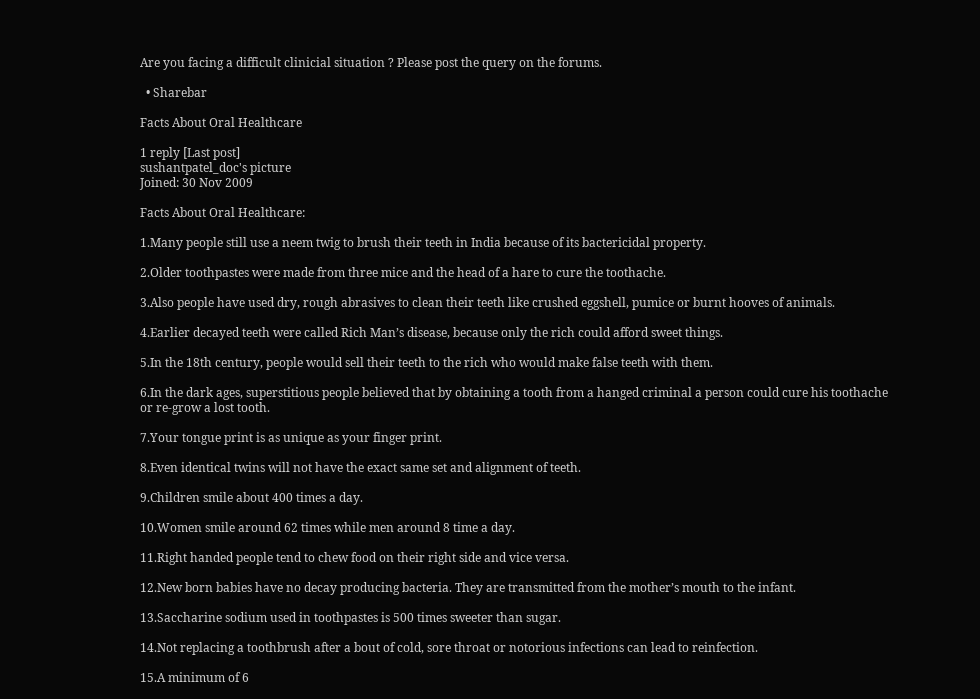Are you facing a difficult clinicial situation ? Please post the query on the forums.

  • Sharebar

Facts About Oral Healthcare

1 reply [Last post]
sushantpatel_doc's picture
Joined: 30 Nov 2009

Facts About Oral Healthcare:

1.Many people still use a neem twig to brush their teeth in India because of its bactericidal property.

2.Older toothpastes were made from three mice and the head of a hare to cure the toothache.

3.Also people have used dry, rough abrasives to clean their teeth like crushed eggshell, pumice or burnt hooves of animals.

4.Earlier decayed teeth were called Rich Man’s disease, because only the rich could afford sweet things.

5.In the 18th century, people would sell their teeth to the rich who would make false teeth with them.

6.In the dark ages, superstitious people believed that by obtaining a tooth from a hanged criminal a person could cure his toothache or re-grow a lost tooth.

7.Your tongue print is as unique as your finger print.

8.Even identical twins will not have the exact same set and alignment of teeth.

9.Children smile about 400 times a day.

10.Women smile around 62 times while men around 8 time a day.

11.Right handed people tend to chew food on their right side and vice versa.

12.New born babies have no decay producing bacteria. They are transmitted from the mother’s mouth to the infant.

13.Saccharine sodium used in toothpastes is 500 times sweeter than sugar.

14.Not replacing a toothbrush after a bout of cold, sore throat or notorious infections can lead to reinfection.

15.A minimum of 6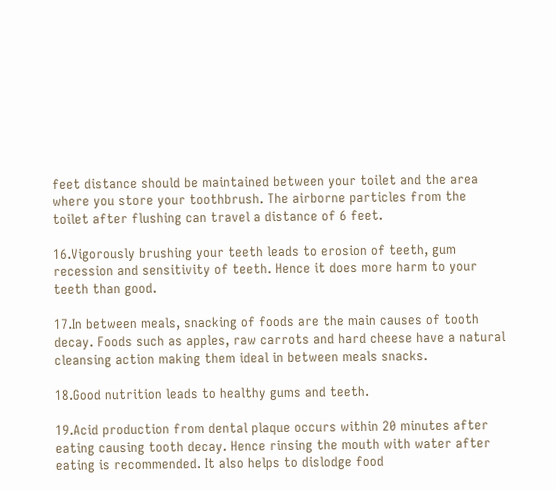feet distance should be maintained between your toilet and the area where you store your toothbrush. The airborne particles from the toilet after flushing can travel a distance of 6 feet.

16.Vigorously brushing your teeth leads to erosion of teeth, gum recession and sensitivity of teeth. Hence it does more harm to your teeth than good.

17.In between meals, snacking of foods are the main causes of tooth decay. Foods such as apples, raw carrots and hard cheese have a natural cleansing action making them ideal in between meals snacks.

18.Good nutrition leads to healthy gums and teeth.

19.Acid production from dental plaque occurs within 20 minutes after eating causing tooth decay. Hence rinsing the mouth with water after eating is recommended. It also helps to dislodge food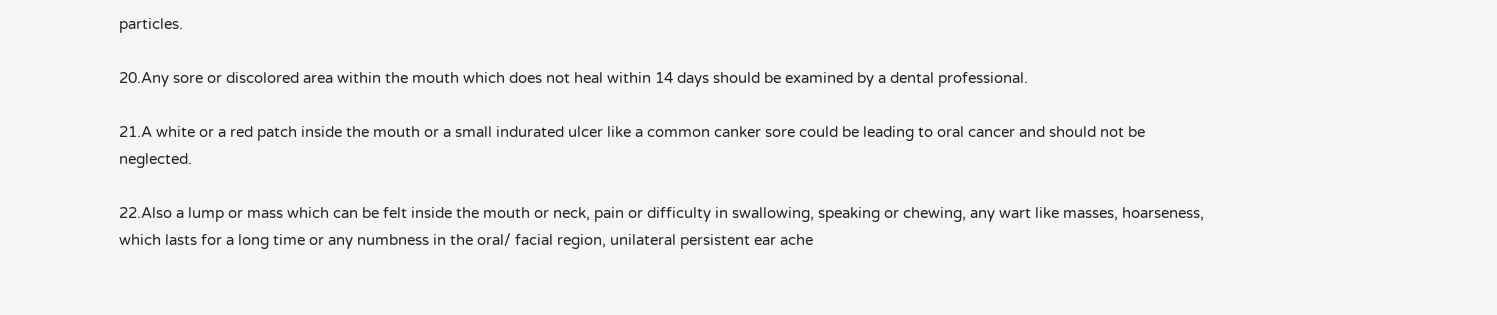particles.

20.Any sore or discolored area within the mouth which does not heal within 14 days should be examined by a dental professional.

21.A white or a red patch inside the mouth or a small indurated ulcer like a common canker sore could be leading to oral cancer and should not be neglected.

22.Also a lump or mass which can be felt inside the mouth or neck, pain or difficulty in swallowing, speaking or chewing, any wart like masses, hoarseness, which lasts for a long time or any numbness in the oral/ facial region, unilateral persistent ear ache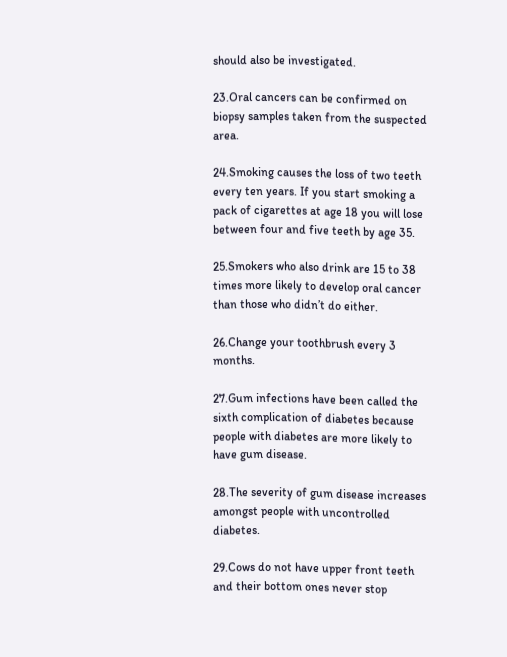should also be investigated.

23.Oral cancers can be confirmed on biopsy samples taken from the suspected area.

24.Smoking causes the loss of two teeth every ten years. If you start smoking a pack of cigarettes at age 18 you will lose between four and five teeth by age 35.

25.Smokers who also drink are 15 to 38 times more likely to develop oral cancer than those who didn’t do either.

26.Change your toothbrush every 3 months.

27.Gum infections have been called the sixth complication of diabetes because people with diabetes are more likely to have gum disease.

28.The severity of gum disease increases amongst people with uncontrolled diabetes.

29.Cows do not have upper front teeth and their bottom ones never stop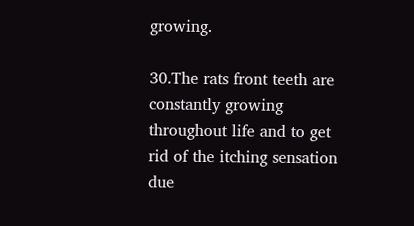growing.

30.The rats front teeth are constantly growing throughout life and to get rid of the itching sensation due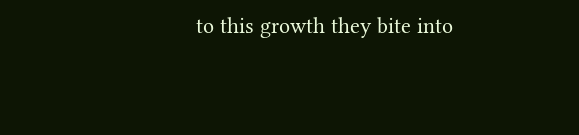to this growth they bite into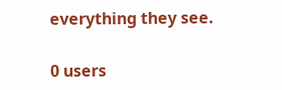everything they see.

0 users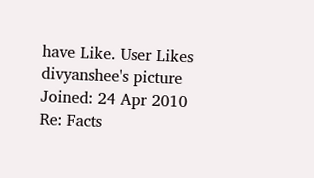have Like. User Likes
divyanshee's picture
Joined: 24 Apr 2010
Re: Facts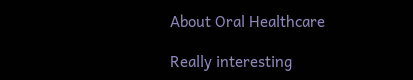About Oral Healthcare

Really interesting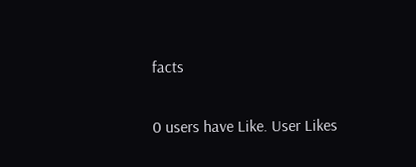facts

0 users have Like. User Likes